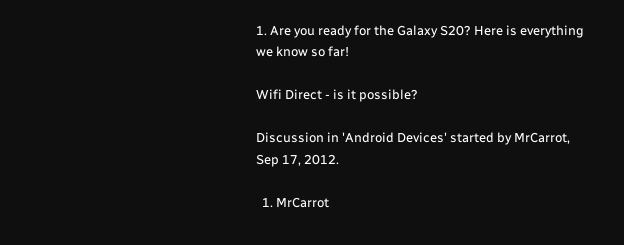1. Are you ready for the Galaxy S20? Here is everything we know so far!

Wifi Direct - is it possible?

Discussion in 'Android Devices' started by MrCarrot, Sep 17, 2012.

  1. MrCarrot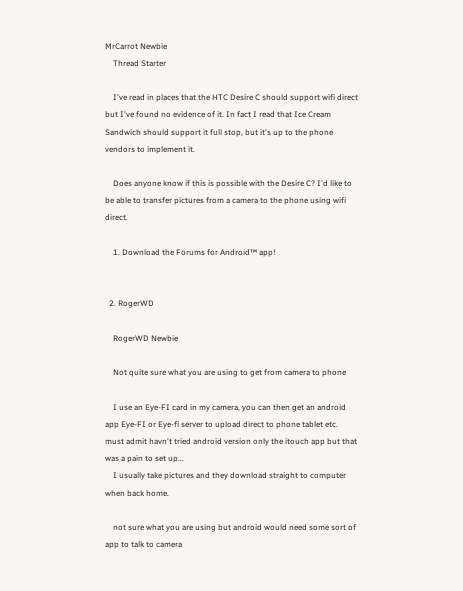MrCarrot Newbie
    Thread Starter

    I've read in places that the HTC Desire C should support wifi direct but I've found no evidence of it. In fact I read that Ice Cream Sandwich should support it full stop, but it's up to the phone vendors to implement it.

    Does anyone know if this is possible with the Desire C? I'd like to be able to transfer pictures from a camera to the phone using wifi direct.

    1. Download the Forums for Android™ app!


  2. RogerWD

    RogerWD Newbie

    Not quite sure what you are using to get from camera to phone

    I use an Eye-FI card in my camera, you can then get an android app Eye-FI or Eye-fi server to upload direct to phone tablet etc. must admit havn't tried android version only the itouch app but that was a pain to set up...
    I usually take pictures and they download straight to computer when back home.

    not sure what you are using but android would need some sort of app to talk to camera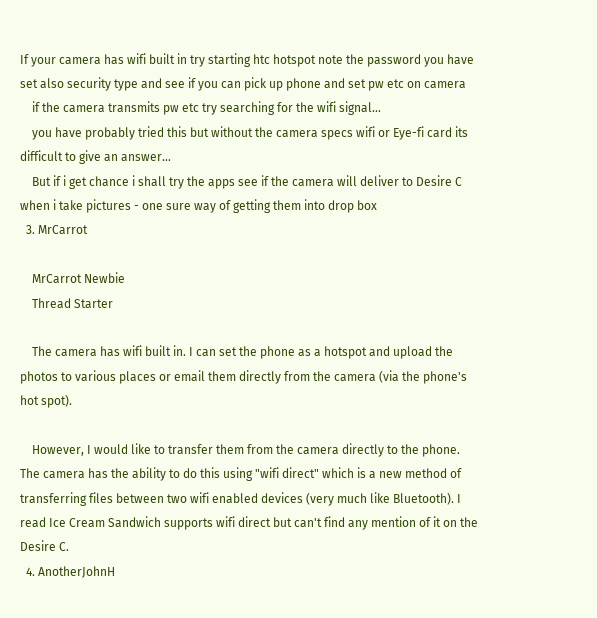If your camera has wifi built in try starting htc hotspot note the password you have set also security type and see if you can pick up phone and set pw etc on camera
    if the camera transmits pw etc try searching for the wifi signal...
    you have probably tried this but without the camera specs wifi or Eye-fi card its difficult to give an answer...
    But if i get chance i shall try the apps see if the camera will deliver to Desire C when i take pictures - one sure way of getting them into drop box
  3. MrCarrot

    MrCarrot Newbie
    Thread Starter

    The camera has wifi built in. I can set the phone as a hotspot and upload the photos to various places or email them directly from the camera (via the phone's hot spot).

    However, I would like to transfer them from the camera directly to the phone. The camera has the ability to do this using "wifi direct" which is a new method of transferring files between two wifi enabled devices (very much like Bluetooth). I read Ice Cream Sandwich supports wifi direct but can't find any mention of it on the Desire C.
  4. AnotherJohnH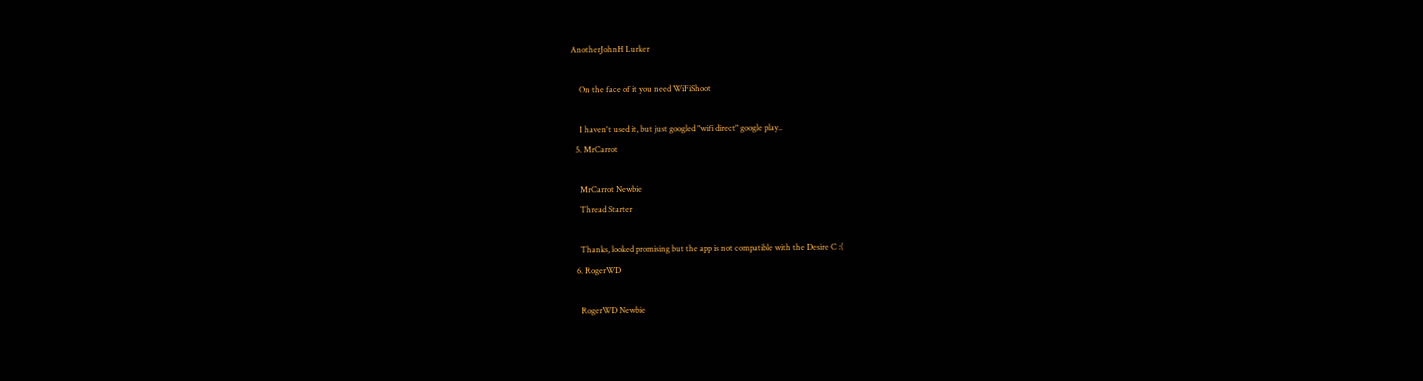AnotherJohnH Lurker

    On the face of it you need WiFiShoot

    I haven't used it, but just googled "wifi direct" google play..
  5. MrCarrot

    MrCarrot Newbie
    Thread Starter

    Thanks, looked promising but the app is not compatible with the Desire C :(
  6. RogerWD

    RogerWD Newbie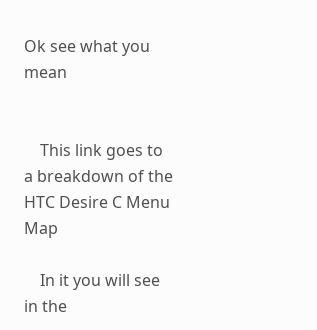Ok see what you mean


    This link goes to a breakdown of the HTC Desire C Menu Map

    In it you will see in the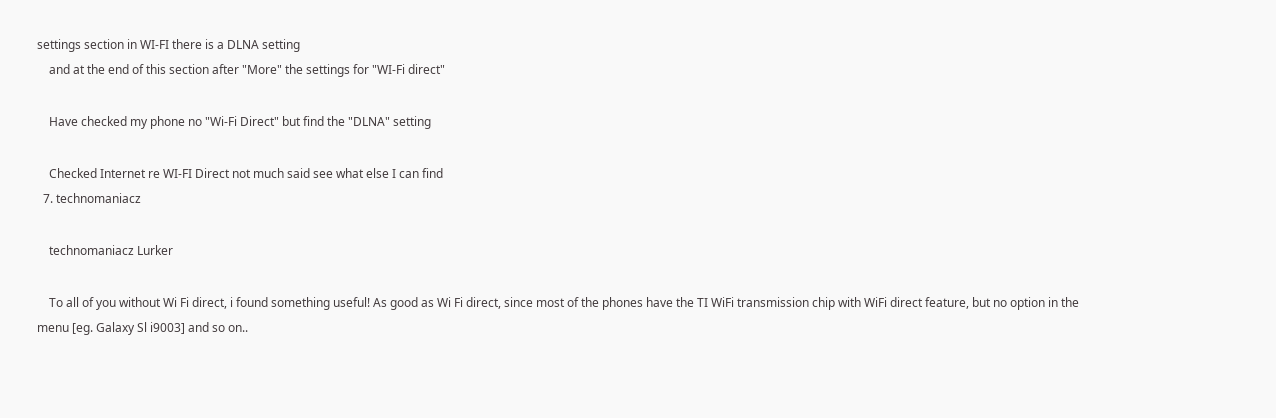settings section in WI-FI there is a DLNA setting
    and at the end of this section after "More" the settings for "WI-Fi direct"

    Have checked my phone no "Wi-Fi Direct" but find the "DLNA" setting

    Checked Internet re WI-FI Direct not much said see what else I can find
  7. technomaniacz

    technomaniacz Lurker

    To all of you without Wi Fi direct, i found something useful! As good as Wi Fi direct, since most of the phones have the TI WiFi transmission chip with WiFi direct feature, but no option in the menu [eg. Galaxy Sl i9003] and so on..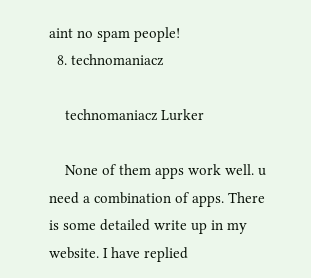aint no spam people!
  8. technomaniacz

    technomaniacz Lurker

    None of them apps work well. u need a combination of apps. There is some detailed write up in my website. I have replied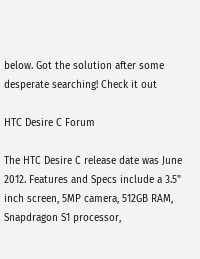below. Got the solution after some desperate searching! Check it out

HTC Desire C Forum

The HTC Desire C release date was June 2012. Features and Specs include a 3.5" inch screen, 5MP camera, 512GB RAM, Snapdragon S1 processor,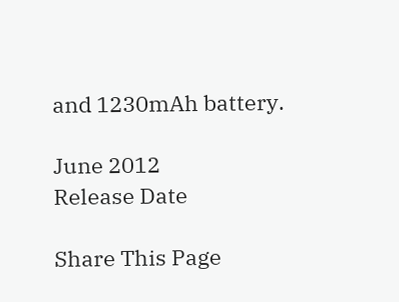and 1230mAh battery.

June 2012
Release Date

Share This Page